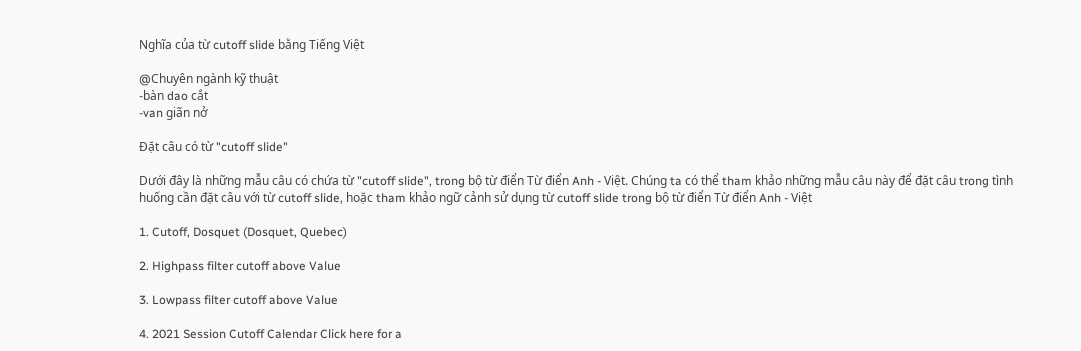Nghĩa của từ cutoff slide bằng Tiếng Việt

@Chuyên ngành kỹ thuật
-bàn dao cắt
-van giãn nở

Đặt câu có từ "cutoff slide"

Dưới đây là những mẫu câu có chứa từ "cutoff slide", trong bộ từ điển Từ điển Anh - Việt. Chúng ta có thể tham khảo những mẫu câu này để đặt câu trong tình huống cần đặt câu với từ cutoff slide, hoặc tham khảo ngữ cảnh sử dụng từ cutoff slide trong bộ từ điển Từ điển Anh - Việt

1. Cutoff, Dosquet (Dosquet, Quebec)

2. Highpass filter cutoff above Value

3. Lowpass filter cutoff above Value

4. 2021 Session Cutoff Calendar Click here for a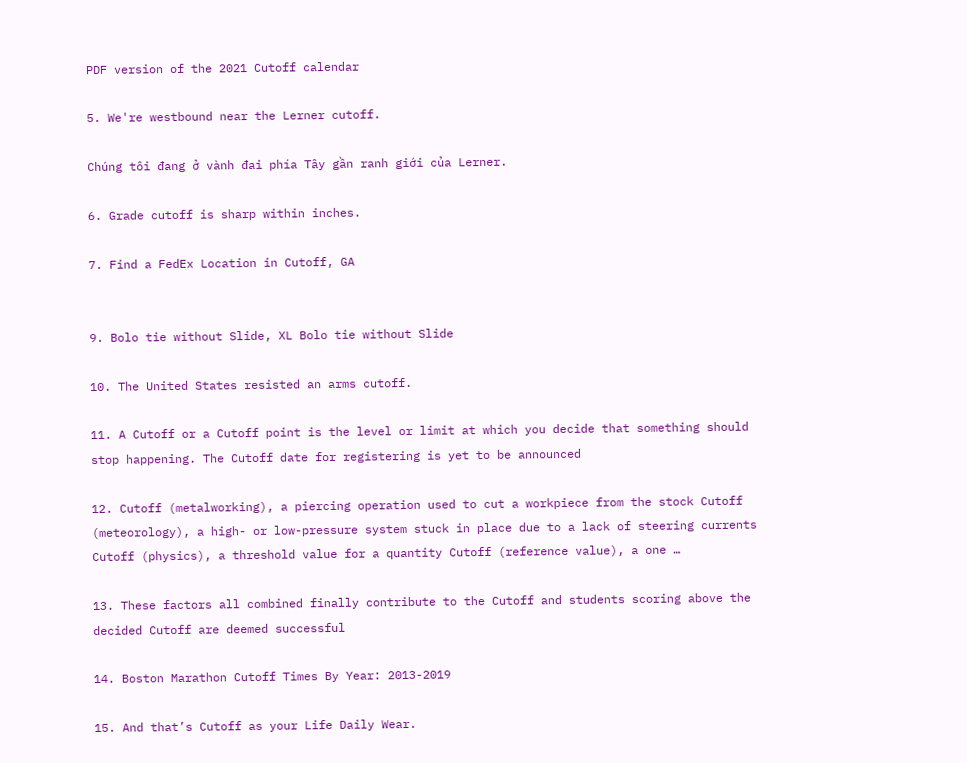PDF version of the 2021 Cutoff calendar

5. We're westbound near the Lerner cutoff.

Chúng tôi đang ở vành đai phía Tây gần ranh giới của Lerner.

6. Grade cutoff is sharp within inches.

7. Find a FedEx Location in Cutoff, GA


9. Bolo tie without Slide, XL Bolo tie without Slide

10. The United States resisted an arms cutoff.

11. A Cutoff or a Cutoff point is the level or limit at which you decide that something should stop happening. The Cutoff date for registering is yet to be announced

12. Cutoff (metalworking), a piercing operation used to cut a workpiece from the stock Cutoff (meteorology), a high- or low-pressure system stuck in place due to a lack of steering currents Cutoff (physics), a threshold value for a quantity Cutoff (reference value), a one …

13. These factors all combined finally contribute to the Cutoff and students scoring above the decided Cutoff are deemed successful

14. Boston Marathon Cutoff Times By Year: 2013-2019

15. And that’s Cutoff as your Life Daily Wear.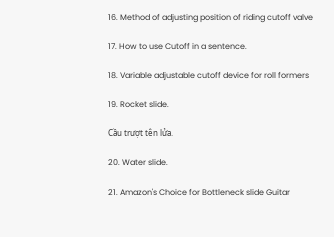16. Method of adjusting position of riding cutoff valve

17. How to use Cutoff in a sentence.

18. Variable adjustable cutoff device for roll formers

19. Rocket slide.

Cầu trượt tên lửa.

20. Water slide.

21. Amazon's Choice for Bottleneck slide Guitar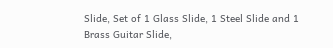Slide, Set of 1 Glass Slide, 1 Steel Slide and 1 Brass Guitar Slide,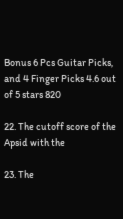Bonus 6 Pcs Guitar Picks, and 4 Finger Picks 4.6 out of 5 stars 820

22. The cutoff score of the Apsid with the

23. The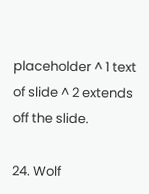placeholder ^ 1 text of slide ^ 2 extends off the slide.

24. Wolf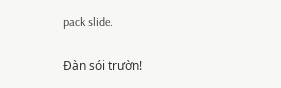pack slide.

Đàn sói trườn!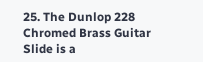25. The Dunlop 228 Chromed Brass Guitar Slide is a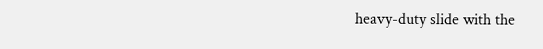heavy-duty slide with the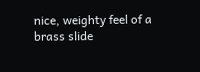nice, weighty feel of a brass slide